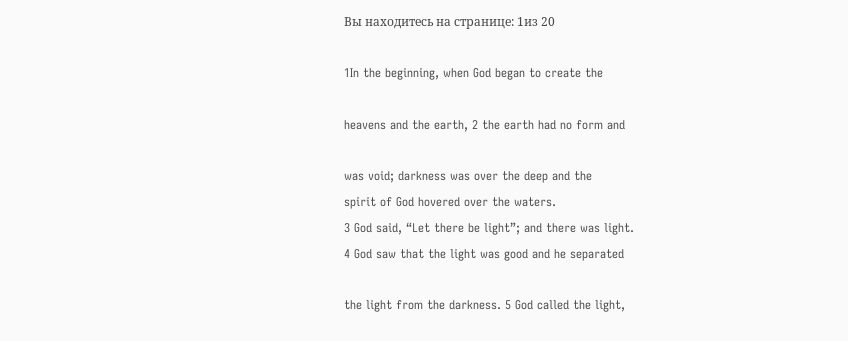Вы находитесь на странице: 1из 20

1In the beginning, when God began to create the

heavens and the earth, 2 the earth had no form and

was void; darkness was over the deep and the
spirit of God hovered over the waters.
3 God said, “Let there be light”; and there was light.
4 God saw that the light was good and he separated

the light from the darkness. 5 God called the light,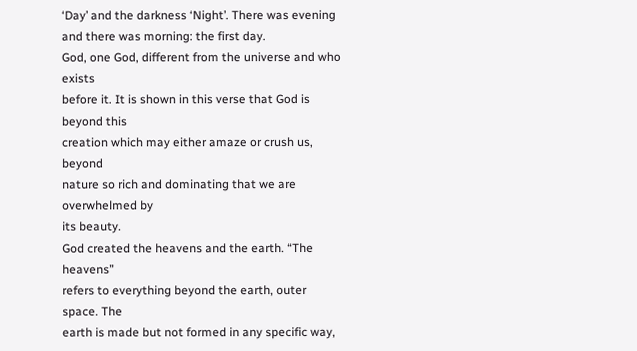‘Day’ and the darkness ‘Night’. There was evening
and there was morning: the first day.
God, one God, different from the universe and who exists
before it. It is shown in this verse that God is beyond this
creation which may either amaze or crush us, beyond
nature so rich and dominating that we are overwhelmed by
its beauty.
God created the heavens and the earth. “The heavens”
refers to everything beyond the earth, outer space. The
earth is made but not formed in any specific way,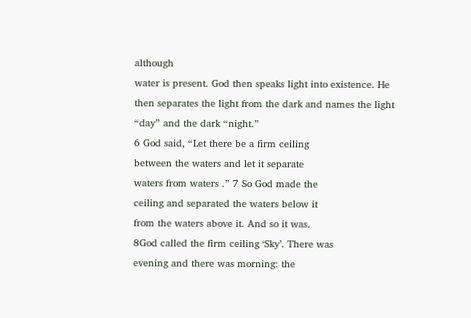although
water is present. God then speaks light into existence. He
then separates the light from the dark and names the light
“day” and the dark “night.”
6 God said, “Let there be a firm ceiling
between the waters and let it separate
waters from waters .” 7 So God made the
ceiling and separated the waters below it
from the waters above it. And so it was.
8God called the firm ceiling ‘Sky’. There was
evening and there was morning: the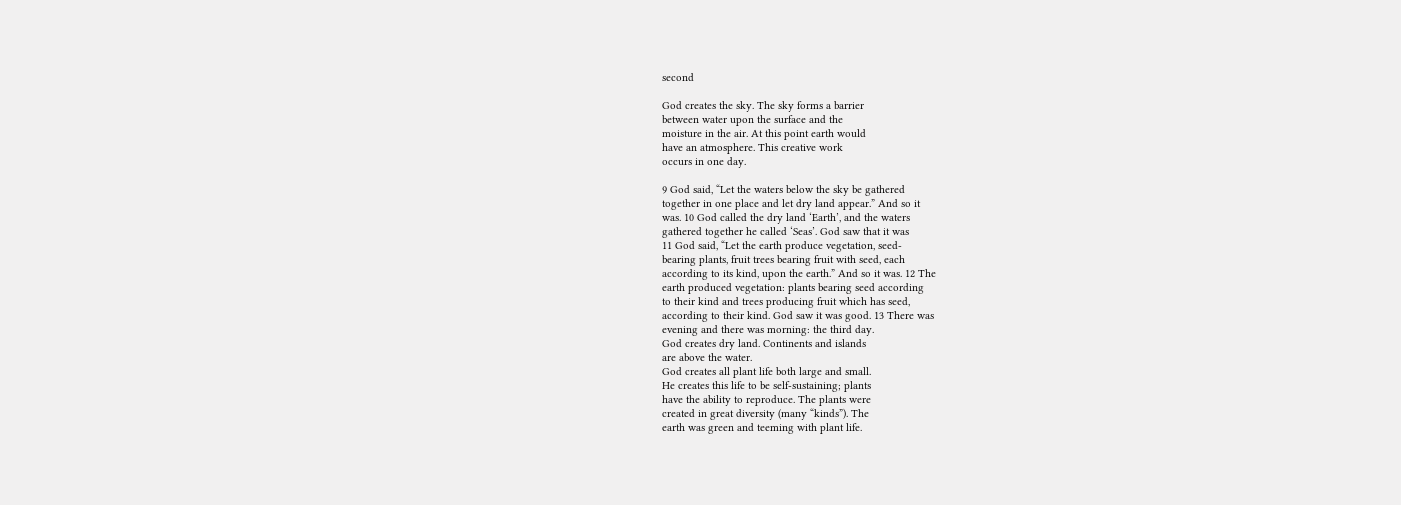second

God creates the sky. The sky forms a barrier
between water upon the surface and the
moisture in the air. At this point earth would
have an atmosphere. This creative work
occurs in one day.

9 God said, “Let the waters below the sky be gathered
together in one place and let dry land appear.” And so it
was. 10 God called the dry land ‘Earth’, and the waters
gathered together he called ‘Seas’. God saw that it was
11 God said, “Let the earth produce vegetation, seed-
bearing plants, fruit trees bearing fruit with seed, each
according to its kind, upon the earth.” And so it was. 12 The
earth produced vegetation: plants bearing seed according
to their kind and trees producing fruit which has seed,
according to their kind. God saw it was good. 13 There was
evening and there was morning: the third day.
God creates dry land. Continents and islands
are above the water.
God creates all plant life both large and small.
He creates this life to be self-sustaining; plants
have the ability to reproduce. The plants were
created in great diversity (many “kinds”). The
earth was green and teeming with plant life.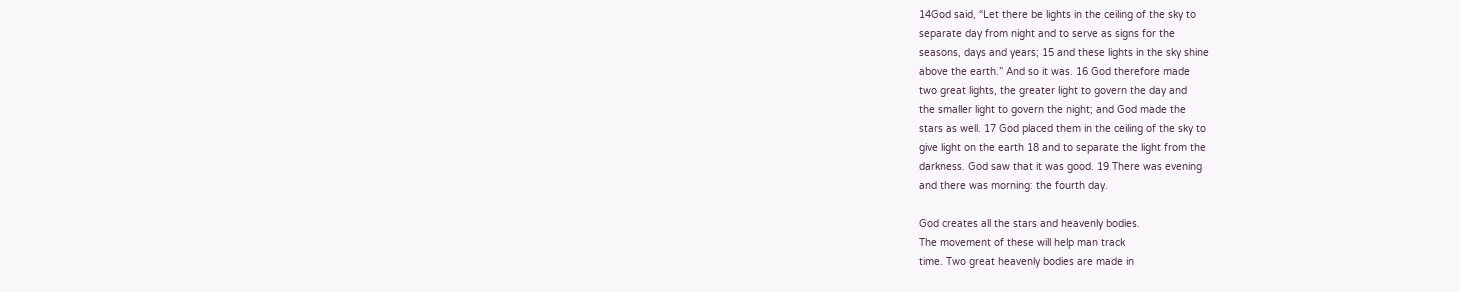14God said, “Let there be lights in the ceiling of the sky to
separate day from night and to serve as signs for the
seasons, days and years; 15 and these lights in the sky shine
above the earth.” And so it was. 16 God therefore made
two great lights, the greater light to govern the day and
the smaller light to govern the night; and God made the
stars as well. 17 God placed them in the ceiling of the sky to
give light on the earth 18 and to separate the light from the
darkness. God saw that it was good. 19 There was evening
and there was morning: the fourth day.

God creates all the stars and heavenly bodies.
The movement of these will help man track
time. Two great heavenly bodies are made in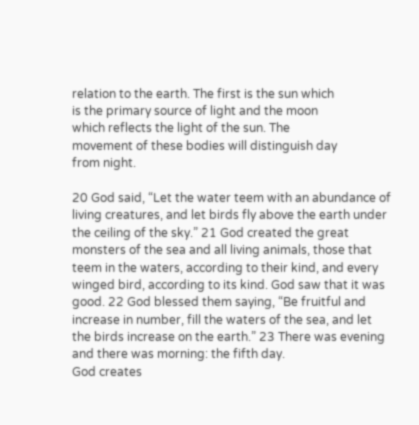relation to the earth. The first is the sun which
is the primary source of light and the moon
which reflects the light of the sun. The
movement of these bodies will distinguish day
from night.

20 God said, “Let the water teem with an abundance of
living creatures, and let birds fly above the earth under
the ceiling of the sky.” 21 God created the great
monsters of the sea and all living animals, those that
teem in the waters, according to their kind, and every
winged bird, according to its kind. God saw that it was
good. 22 God blessed them saying, “Be fruitful and
increase in number, fill the waters of the sea, and let
the birds increase on the earth.” 23 There was evening
and there was morning: the fifth day.
God creates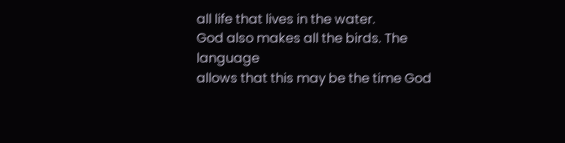all life that lives in the water.
God also makes all the birds. The language
allows that this may be the time God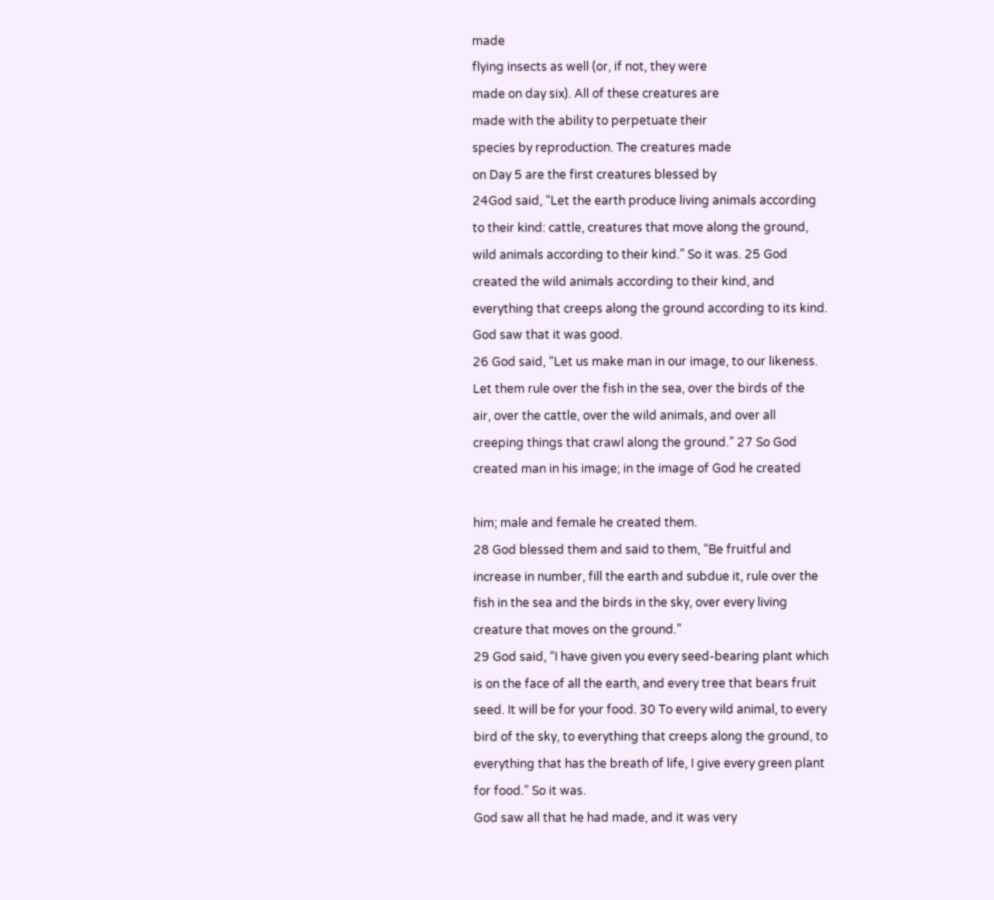made
flying insects as well (or, if not, they were
made on day six). All of these creatures are
made with the ability to perpetuate their
species by reproduction. The creatures made
on Day 5 are the first creatures blessed by
24God said, “Let the earth produce living animals according
to their kind: cattle, creatures that move along the ground,
wild animals according to their kind.” So it was. 25 God
created the wild animals according to their kind, and
everything that creeps along the ground according to its kind.
God saw that it was good.
26 God said, “Let us make man in our image, to our likeness.
Let them rule over the fish in the sea, over the birds of the
air, over the cattle, over the wild animals, and over all
creeping things that crawl along the ground.” 27 So God
created man in his image; in the image of God he created

him; male and female he created them.
28 God blessed them and said to them, “Be fruitful and
increase in number, fill the earth and subdue it, rule over the
fish in the sea and the birds in the sky, over every living
creature that moves on the ground.”
29 God said, “I have given you every seed-bearing plant which
is on the face of all the earth, and every tree that bears fruit
seed. It will be for your food. 30 To every wild animal, to every
bird of the sky, to everything that creeps along the ground, to
everything that has the breath of life, I give every green plant
for food.” So it was.
God saw all that he had made, and it was very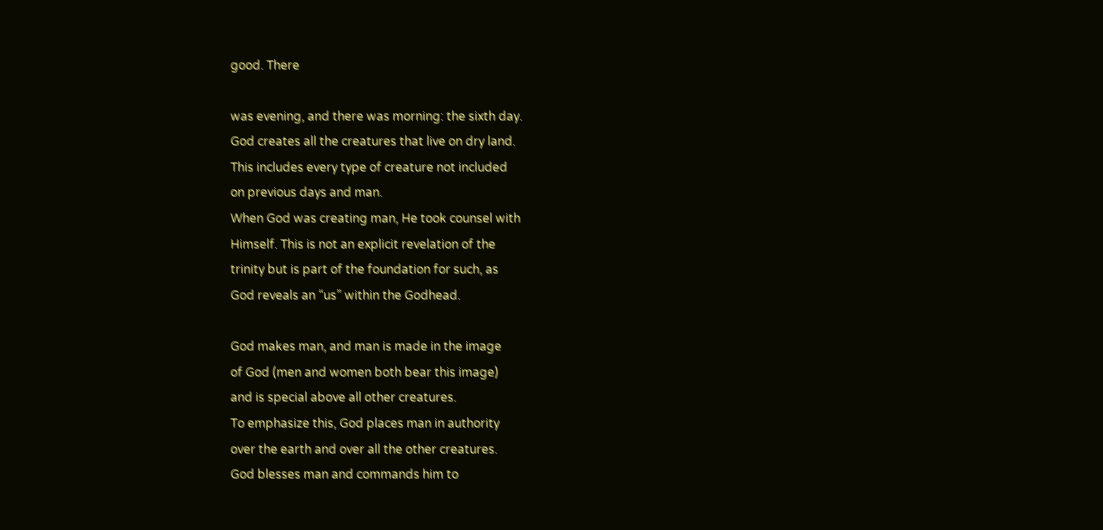good. There

was evening, and there was morning: the sixth day.
God creates all the creatures that live on dry land.
This includes every type of creature not included
on previous days and man.
When God was creating man, He took counsel with
Himself. This is not an explicit revelation of the
trinity but is part of the foundation for such, as
God reveals an “us” within the Godhead.

God makes man, and man is made in the image
of God (men and women both bear this image)
and is special above all other creatures.
To emphasize this, God places man in authority
over the earth and over all the other creatures.
God blesses man and commands him to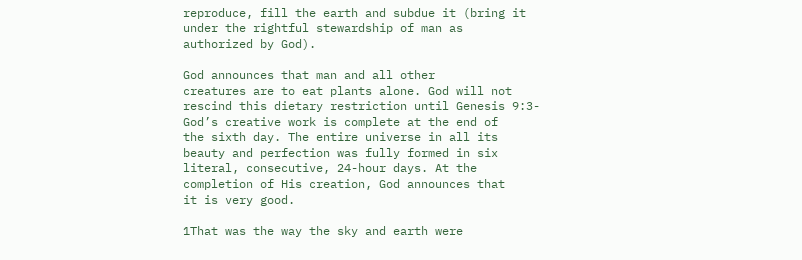reproduce, fill the earth and subdue it (bring it
under the rightful stewardship of man as
authorized by God).

God announces that man and all other
creatures are to eat plants alone. God will not
rescind this dietary restriction until Genesis 9:3-
God’s creative work is complete at the end of
the sixth day. The entire universe in all its
beauty and perfection was fully formed in six
literal, consecutive, 24-hour days. At the
completion of His creation, God announces that
it is very good.

1That was the way the sky and earth were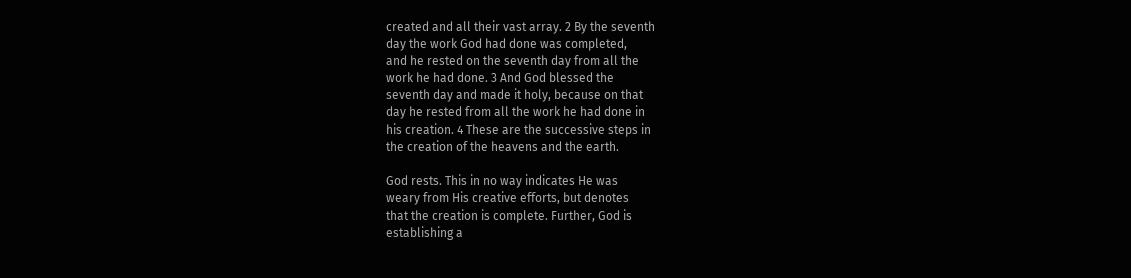created and all their vast array. 2 By the seventh
day the work God had done was completed,
and he rested on the seventh day from all the
work he had done. 3 And God blessed the
seventh day and made it holy, because on that
day he rested from all the work he had done in
his creation. 4 These are the successive steps in
the creation of the heavens and the earth.

God rests. This in no way indicates He was
weary from His creative efforts, but denotes
that the creation is complete. Further, God is
establishing a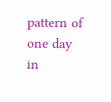pattern of one day in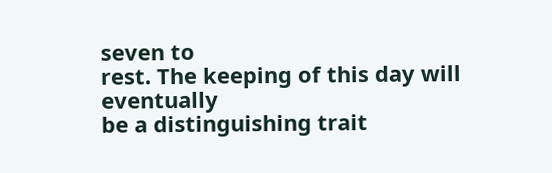seven to
rest. The keeping of this day will eventually
be a distinguishing trait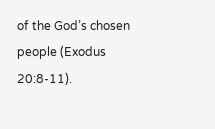of the God’s chosen
people (Exodus 20:8-11).